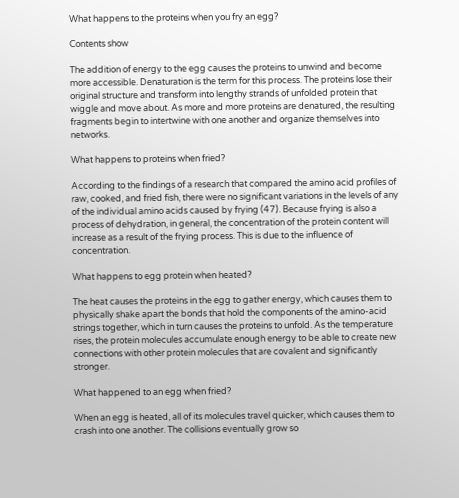What happens to the proteins when you fry an egg?

Contents show

The addition of energy to the egg causes the proteins to unwind and become more accessible. Denaturation is the term for this process. The proteins lose their original structure and transform into lengthy strands of unfolded protein that wiggle and move about. As more and more proteins are denatured, the resulting fragments begin to intertwine with one another and organize themselves into networks.

What happens to proteins when fried?

According to the findings of a research that compared the amino acid profiles of raw, cooked, and fried fish, there were no significant variations in the levels of any of the individual amino acids caused by frying (47). Because frying is also a process of dehydration, in general, the concentration of the protein content will increase as a result of the frying process. This is due to the influence of concentration.

What happens to egg protein when heated?

The heat causes the proteins in the egg to gather energy, which causes them to physically shake apart the bonds that hold the components of the amino-acid strings together, which in turn causes the proteins to unfold. As the temperature rises, the protein molecules accumulate enough energy to be able to create new connections with other protein molecules that are covalent and significantly stronger.

What happened to an egg when fried?

When an egg is heated, all of its molecules travel quicker, which causes them to crash into one another. The collisions eventually grow so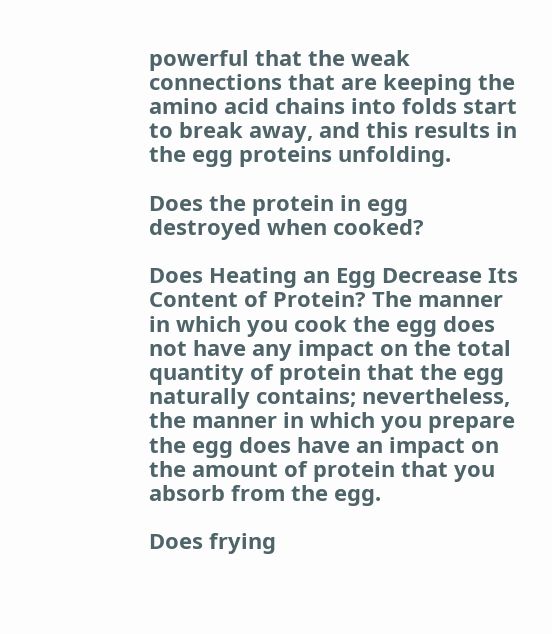powerful that the weak connections that are keeping the amino acid chains into folds start to break away, and this results in the egg proteins unfolding.

Does the protein in egg destroyed when cooked?

Does Heating an Egg Decrease Its Content of Protein? The manner in which you cook the egg does not have any impact on the total quantity of protein that the egg naturally contains; nevertheless, the manner in which you prepare the egg does have an impact on the amount of protein that you absorb from the egg.

Does frying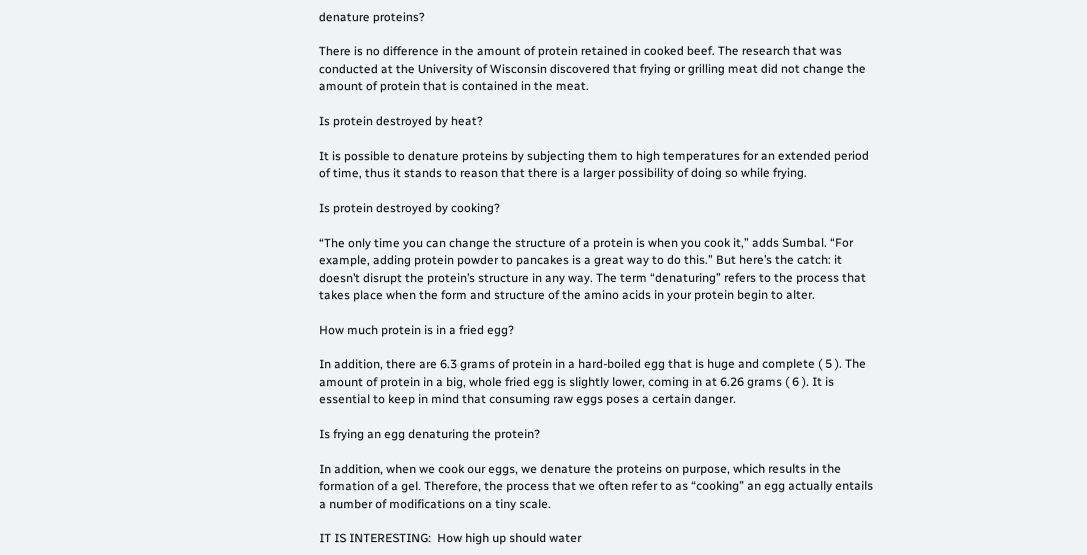denature proteins?

There is no difference in the amount of protein retained in cooked beef. The research that was conducted at the University of Wisconsin discovered that frying or grilling meat did not change the amount of protein that is contained in the meat.

Is protein destroyed by heat?

It is possible to denature proteins by subjecting them to high temperatures for an extended period of time, thus it stands to reason that there is a larger possibility of doing so while frying.

Is protein destroyed by cooking?

“The only time you can change the structure of a protein is when you cook it,” adds Sumbal. “For example, adding protein powder to pancakes is a great way to do this.” But here’s the catch: it doesn’t disrupt the protein’s structure in any way. The term “denaturing” refers to the process that takes place when the form and structure of the amino acids in your protein begin to alter.

How much protein is in a fried egg?

In addition, there are 6.3 grams of protein in a hard-boiled egg that is huge and complete ( 5 ). The amount of protein in a big, whole fried egg is slightly lower, coming in at 6.26 grams ( 6 ). It is essential to keep in mind that consuming raw eggs poses a certain danger.

Is frying an egg denaturing the protein?

In addition, when we cook our eggs, we denature the proteins on purpose, which results in the formation of a gel. Therefore, the process that we often refer to as “cooking” an egg actually entails a number of modifications on a tiny scale.

IT IS INTERESTING:  How high up should water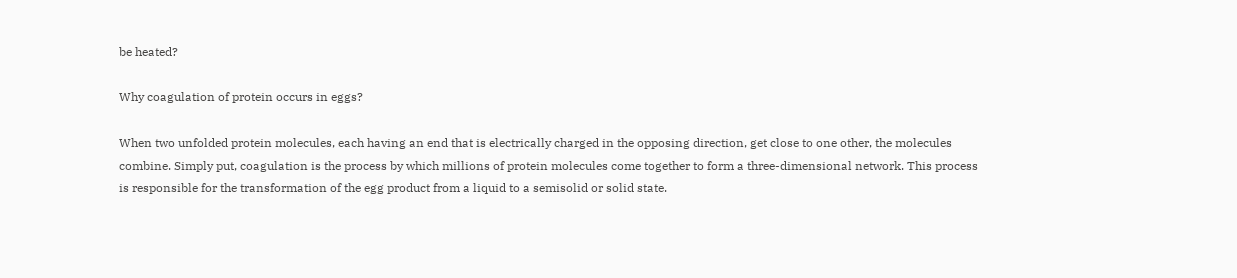be heated?

Why coagulation of protein occurs in eggs?

When two unfolded protein molecules, each having an end that is electrically charged in the opposing direction, get close to one other, the molecules combine. Simply put, coagulation is the process by which millions of protein molecules come together to form a three-dimensional network. This process is responsible for the transformation of the egg product from a liquid to a semisolid or solid state.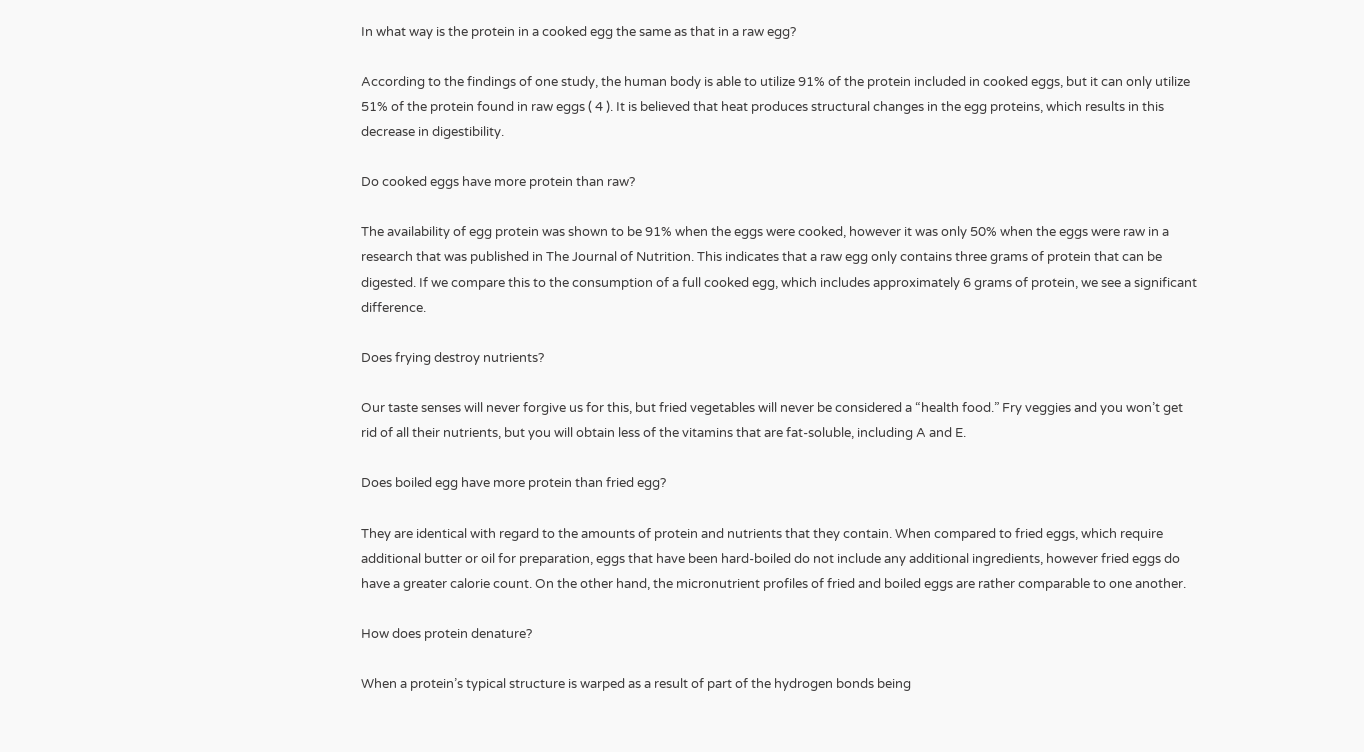In what way is the protein in a cooked egg the same as that in a raw egg?

According to the findings of one study, the human body is able to utilize 91% of the protein included in cooked eggs, but it can only utilize 51% of the protein found in raw eggs ( 4 ). It is believed that heat produces structural changes in the egg proteins, which results in this decrease in digestibility.

Do cooked eggs have more protein than raw?

The availability of egg protein was shown to be 91% when the eggs were cooked, however it was only 50% when the eggs were raw in a research that was published in The Journal of Nutrition. This indicates that a raw egg only contains three grams of protein that can be digested. If we compare this to the consumption of a full cooked egg, which includes approximately 6 grams of protein, we see a significant difference.

Does frying destroy nutrients?

Our taste senses will never forgive us for this, but fried vegetables will never be considered a “health food.” Fry veggies and you won’t get rid of all their nutrients, but you will obtain less of the vitamins that are fat-soluble, including A and E.

Does boiled egg have more protein than fried egg?

They are identical with regard to the amounts of protein and nutrients that they contain. When compared to fried eggs, which require additional butter or oil for preparation, eggs that have been hard-boiled do not include any additional ingredients, however fried eggs do have a greater calorie count. On the other hand, the micronutrient profiles of fried and boiled eggs are rather comparable to one another.

How does protein denature?

When a protein’s typical structure is warped as a result of part of the hydrogen bonds being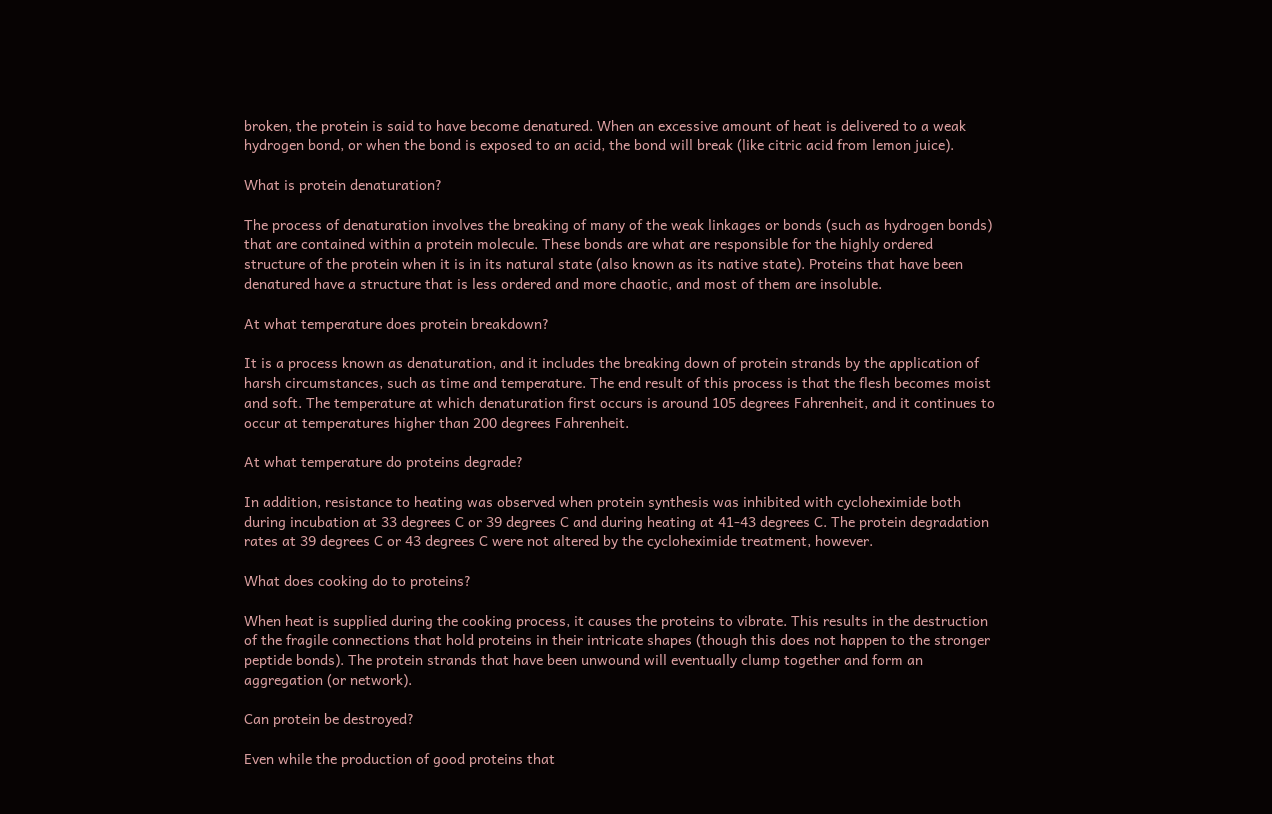broken, the protein is said to have become denatured. When an excessive amount of heat is delivered to a weak hydrogen bond, or when the bond is exposed to an acid, the bond will break (like citric acid from lemon juice).

What is protein denaturation?

The process of denaturation involves the breaking of many of the weak linkages or bonds (such as hydrogen bonds) that are contained within a protein molecule. These bonds are what are responsible for the highly ordered structure of the protein when it is in its natural state (also known as its native state). Proteins that have been denatured have a structure that is less ordered and more chaotic, and most of them are insoluble.

At what temperature does protein breakdown?

It is a process known as denaturation, and it includes the breaking down of protein strands by the application of harsh circumstances, such as time and temperature. The end result of this process is that the flesh becomes moist and soft. The temperature at which denaturation first occurs is around 105 degrees Fahrenheit, and it continues to occur at temperatures higher than 200 degrees Fahrenheit.

At what temperature do proteins degrade?

In addition, resistance to heating was observed when protein synthesis was inhibited with cycloheximide both during incubation at 33 degrees C or 39 degrees C and during heating at 41-43 degrees C. The protein degradation rates at 39 degrees C or 43 degrees C were not altered by the cycloheximide treatment, however.

What does cooking do to proteins?

When heat is supplied during the cooking process, it causes the proteins to vibrate. This results in the destruction of the fragile connections that hold proteins in their intricate shapes (though this does not happen to the stronger peptide bonds). The protein strands that have been unwound will eventually clump together and form an aggregation (or network).

Can protein be destroyed?

Even while the production of good proteins that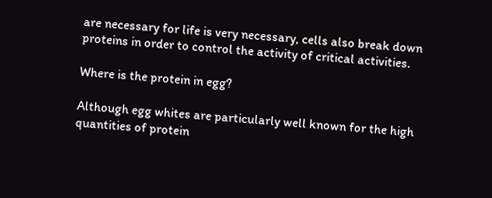are necessary for life is very necessary, cells also break down proteins in order to control the activity of critical activities.

Where is the protein in egg?

Although egg whites are particularly well known for the high quantities of protein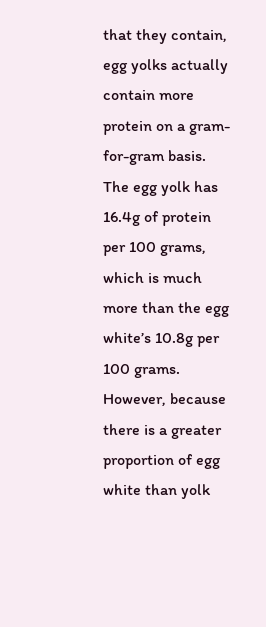that they contain, egg yolks actually contain more protein on a gram-for-gram basis. The egg yolk has 16.4g of protein per 100 grams, which is much more than the egg white’s 10.8g per 100 grams. However, because there is a greater proportion of egg white than yolk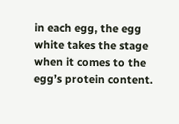in each egg, the egg white takes the stage when it comes to the egg’s protein content.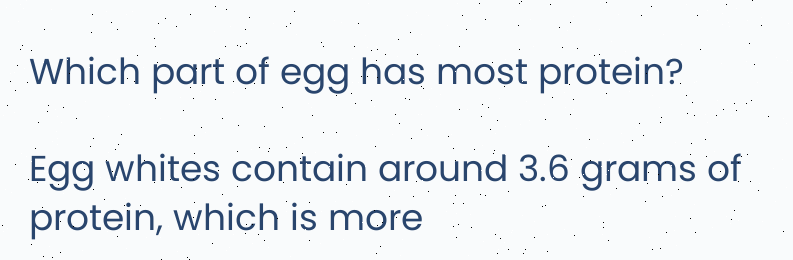Which part of egg has most protein?

Egg whites contain around 3.6 grams of protein, which is more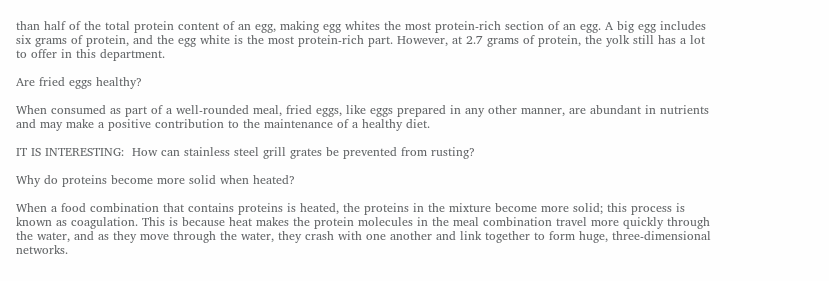than half of the total protein content of an egg, making egg whites the most protein-rich section of an egg. A big egg includes six grams of protein, and the egg white is the most protein-rich part. However, at 2.7 grams of protein, the yolk still has a lot to offer in this department.

Are fried eggs healthy?

When consumed as part of a well-rounded meal, fried eggs, like eggs prepared in any other manner, are abundant in nutrients and may make a positive contribution to the maintenance of a healthy diet.

IT IS INTERESTING:  How can stainless steel grill grates be prevented from rusting?

Why do proteins become more solid when heated?

When a food combination that contains proteins is heated, the proteins in the mixture become more solid; this process is known as coagulation. This is because heat makes the protein molecules in the meal combination travel more quickly through the water, and as they move through the water, they crash with one another and link together to form huge, three-dimensional networks.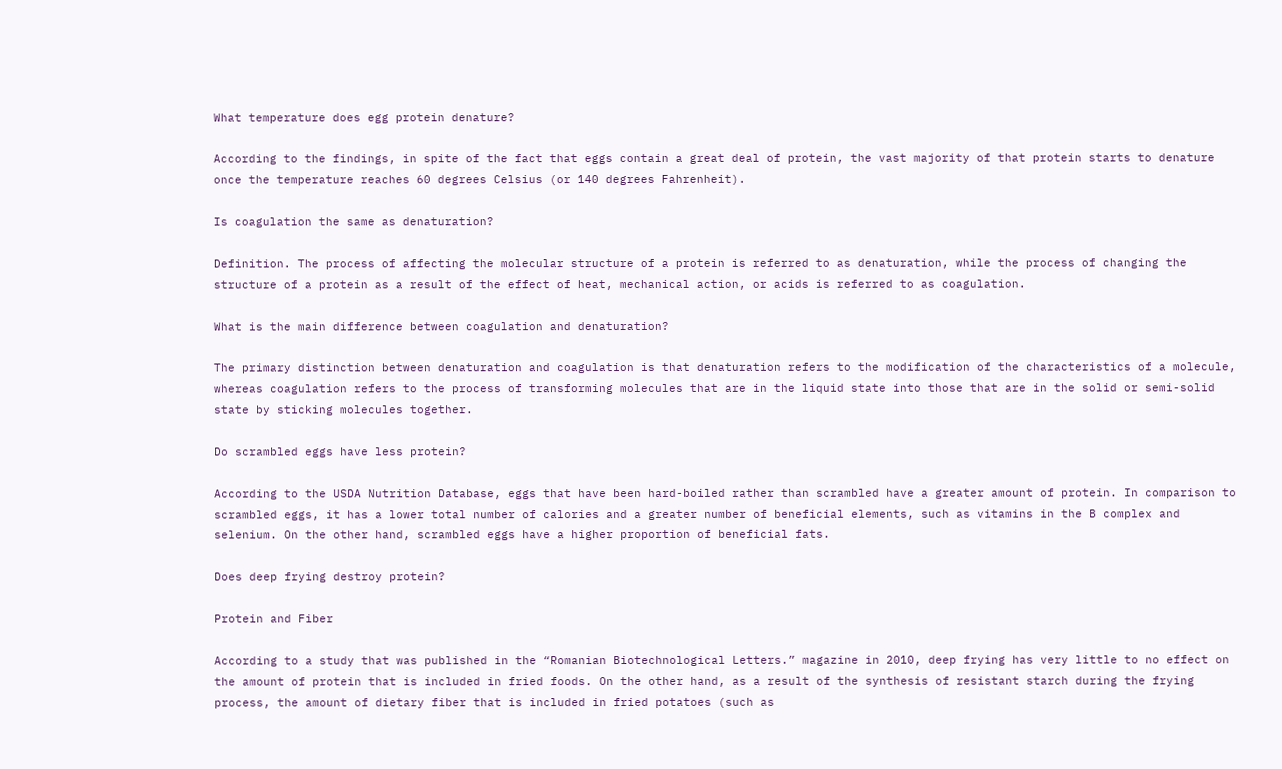What temperature does egg protein denature?

According to the findings, in spite of the fact that eggs contain a great deal of protein, the vast majority of that protein starts to denature once the temperature reaches 60 degrees Celsius (or 140 degrees Fahrenheit).

Is coagulation the same as denaturation?

Definition. The process of affecting the molecular structure of a protein is referred to as denaturation, while the process of changing the structure of a protein as a result of the effect of heat, mechanical action, or acids is referred to as coagulation.

What is the main difference between coagulation and denaturation?

The primary distinction between denaturation and coagulation is that denaturation refers to the modification of the characteristics of a molecule, whereas coagulation refers to the process of transforming molecules that are in the liquid state into those that are in the solid or semi-solid state by sticking molecules together.

Do scrambled eggs have less protein?

According to the USDA Nutrition Database, eggs that have been hard-boiled rather than scrambled have a greater amount of protein. In comparison to scrambled eggs, it has a lower total number of calories and a greater number of beneficial elements, such as vitamins in the B complex and selenium. On the other hand, scrambled eggs have a higher proportion of beneficial fats.

Does deep frying destroy protein?

Protein and Fiber

According to a study that was published in the “Romanian Biotechnological Letters.” magazine in 2010, deep frying has very little to no effect on the amount of protein that is included in fried foods. On the other hand, as a result of the synthesis of resistant starch during the frying process, the amount of dietary fiber that is included in fried potatoes (such as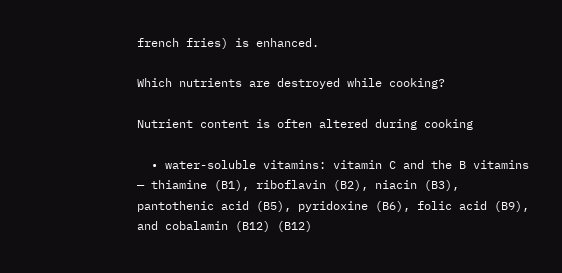french fries) is enhanced.

Which nutrients are destroyed while cooking?

Nutrient content is often altered during cooking

  • water-soluble vitamins: vitamin C and the B vitamins — thiamine (B1), riboflavin (B2), niacin (B3), pantothenic acid (B5), pyridoxine (B6), folic acid (B9), and cobalamin (B12) (B12)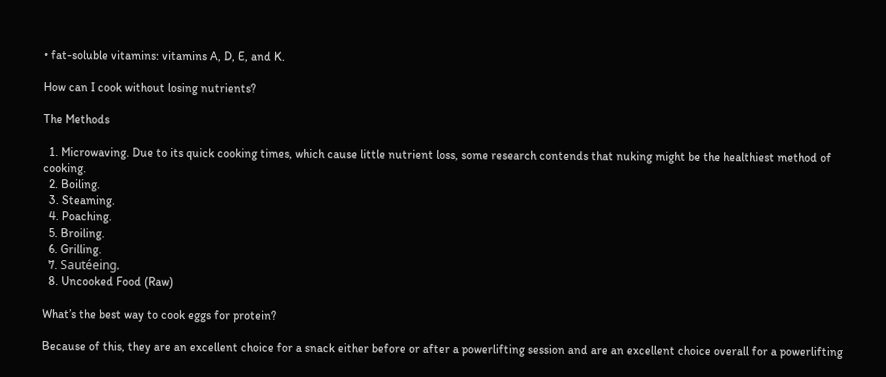• fat-soluble vitamins: vitamins A, D, E, and K.

How can I cook without losing nutrients?

The Methods

  1. Microwaving. Due to its quick cooking times, which cause little nutrient loss, some research contends that nuking might be the healthiest method of cooking.
  2. Boiling.
  3. Steaming.
  4. Poaching.
  5. Broiling.
  6. Grilling.
  7. Sautéeing.
  8. Uncooked Food (Raw)

What’s the best way to cook eggs for protein?

Because of this, they are an excellent choice for a snack either before or after a powerlifting session and are an excellent choice overall for a powerlifting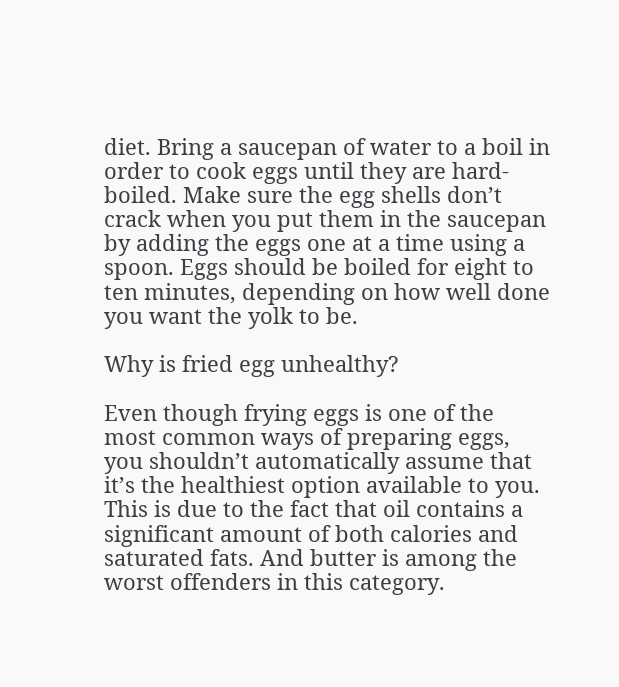diet. Bring a saucepan of water to a boil in order to cook eggs until they are hard-boiled. Make sure the egg shells don’t crack when you put them in the saucepan by adding the eggs one at a time using a spoon. Eggs should be boiled for eight to ten minutes, depending on how well done you want the yolk to be.

Why is fried egg unhealthy?

Even though frying eggs is one of the most common ways of preparing eggs, you shouldn’t automatically assume that it’s the healthiest option available to you. This is due to the fact that oil contains a significant amount of both calories and saturated fats. And butter is among the worst offenders in this category.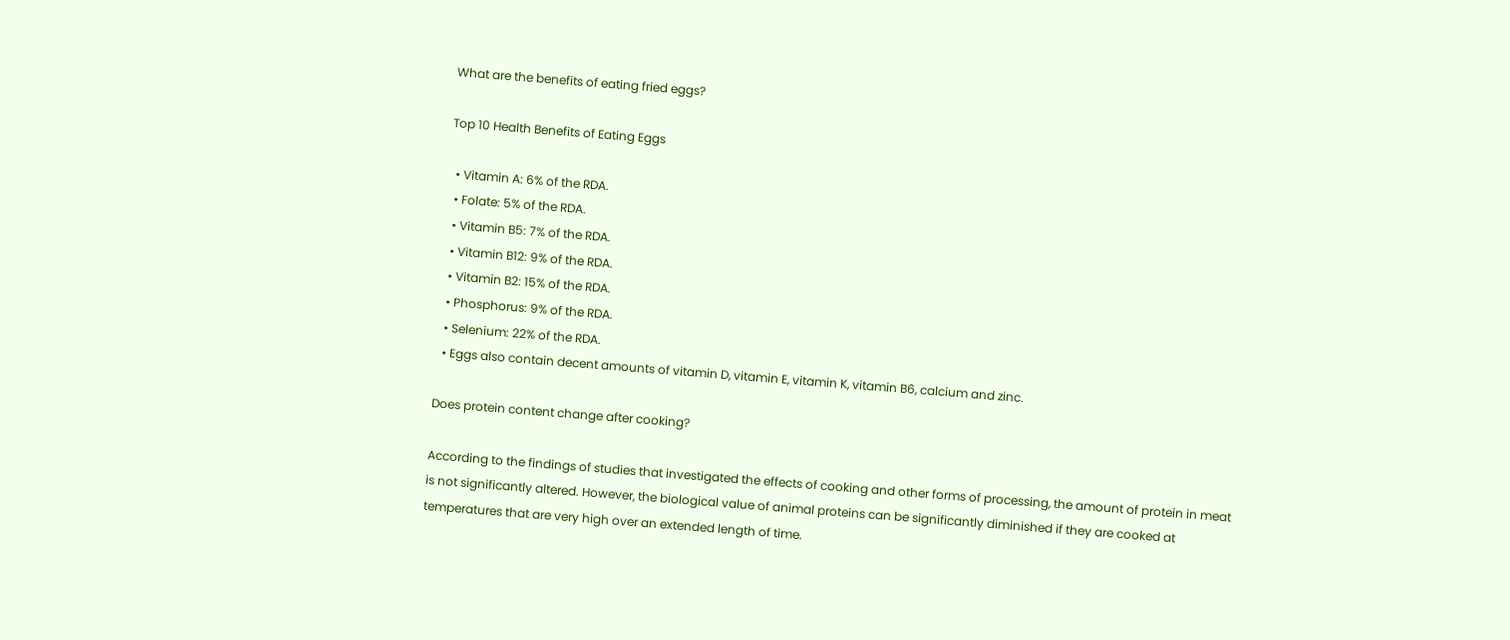What are the benefits of eating fried eggs?

Top 10 Health Benefits of Eating Eggs

  • Vitamin A: 6% of the RDA.
  • Folate: 5% of the RDA.
  • Vitamin B5: 7% of the RDA.
  • Vitamin B12: 9% of the RDA.
  • Vitamin B2: 15% of the RDA.
  • Phosphorus: 9% of the RDA.
  • Selenium: 22% of the RDA.
  • Eggs also contain decent amounts of vitamin D, vitamin E, vitamin K, vitamin B6, calcium and zinc.

Does protein content change after cooking?

According to the findings of studies that investigated the effects of cooking and other forms of processing, the amount of protein in meat is not significantly altered. However, the biological value of animal proteins can be significantly diminished if they are cooked at temperatures that are very high over an extended length of time.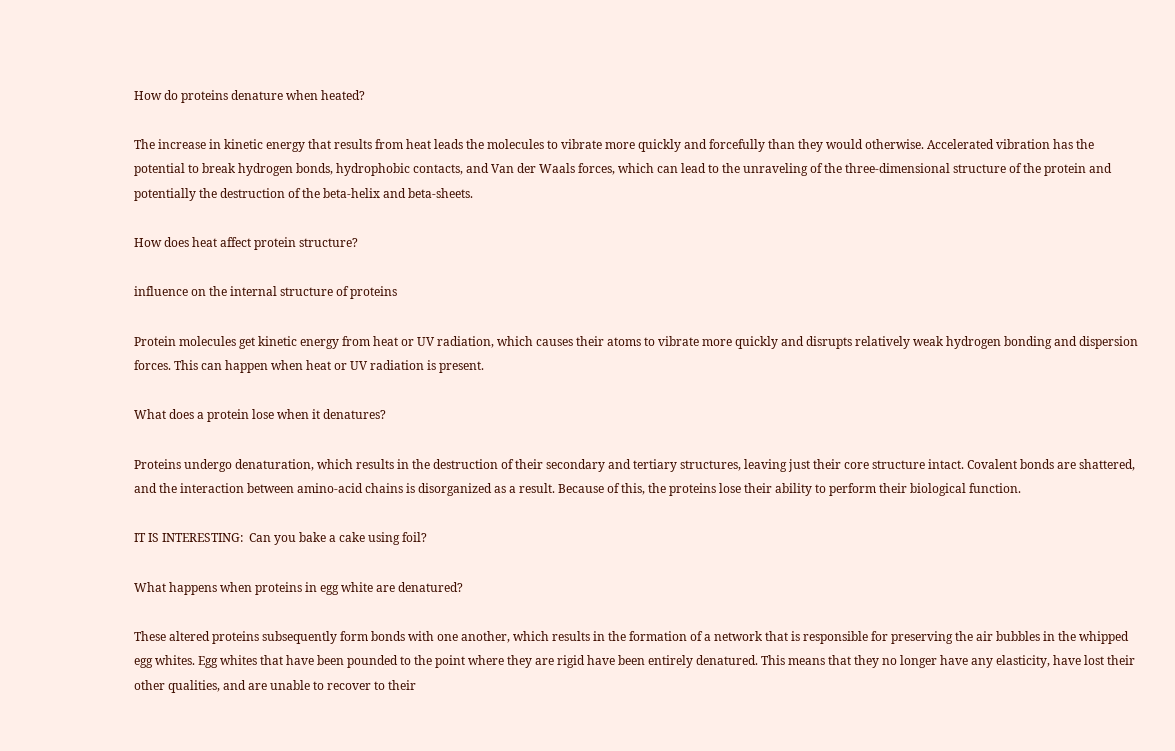How do proteins denature when heated?

The increase in kinetic energy that results from heat leads the molecules to vibrate more quickly and forcefully than they would otherwise. Accelerated vibration has the potential to break hydrogen bonds, hydrophobic contacts, and Van der Waals forces, which can lead to the unraveling of the three-dimensional structure of the protein and potentially the destruction of the beta-helix and beta-sheets.

How does heat affect protein structure?

influence on the internal structure of proteins

Protein molecules get kinetic energy from heat or UV radiation, which causes their atoms to vibrate more quickly and disrupts relatively weak hydrogen bonding and dispersion forces. This can happen when heat or UV radiation is present.

What does a protein lose when it denatures?

Proteins undergo denaturation, which results in the destruction of their secondary and tertiary structures, leaving just their core structure intact. Covalent bonds are shattered, and the interaction between amino-acid chains is disorganized as a result. Because of this, the proteins lose their ability to perform their biological function.

IT IS INTERESTING:  Can you bake a cake using foil?

What happens when proteins in egg white are denatured?

These altered proteins subsequently form bonds with one another, which results in the formation of a network that is responsible for preserving the air bubbles in the whipped egg whites. Egg whites that have been pounded to the point where they are rigid have been entirely denatured. This means that they no longer have any elasticity, have lost their other qualities, and are unable to recover to their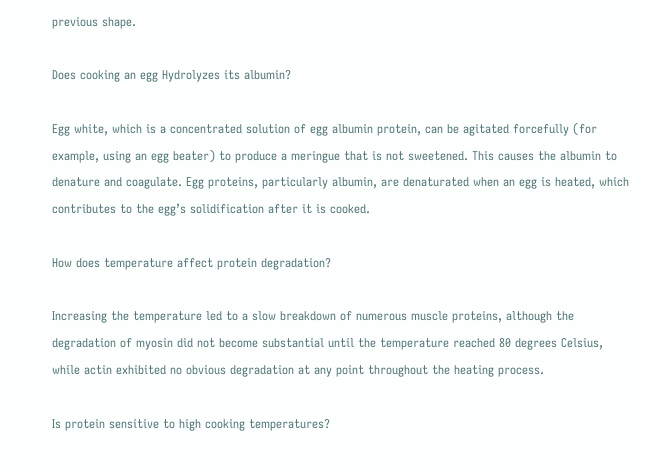previous shape.

Does cooking an egg Hydrolyzes its albumin?

Egg white, which is a concentrated solution of egg albumin protein, can be agitated forcefully (for example, using an egg beater) to produce a meringue that is not sweetened. This causes the albumin to denature and coagulate. Egg proteins, particularly albumin, are denaturated when an egg is heated, which contributes to the egg’s solidification after it is cooked.

How does temperature affect protein degradation?

Increasing the temperature led to a slow breakdown of numerous muscle proteins, although the degradation of myosin did not become substantial until the temperature reached 80 degrees Celsius, while actin exhibited no obvious degradation at any point throughout the heating process.

Is protein sensitive to high cooking temperatures?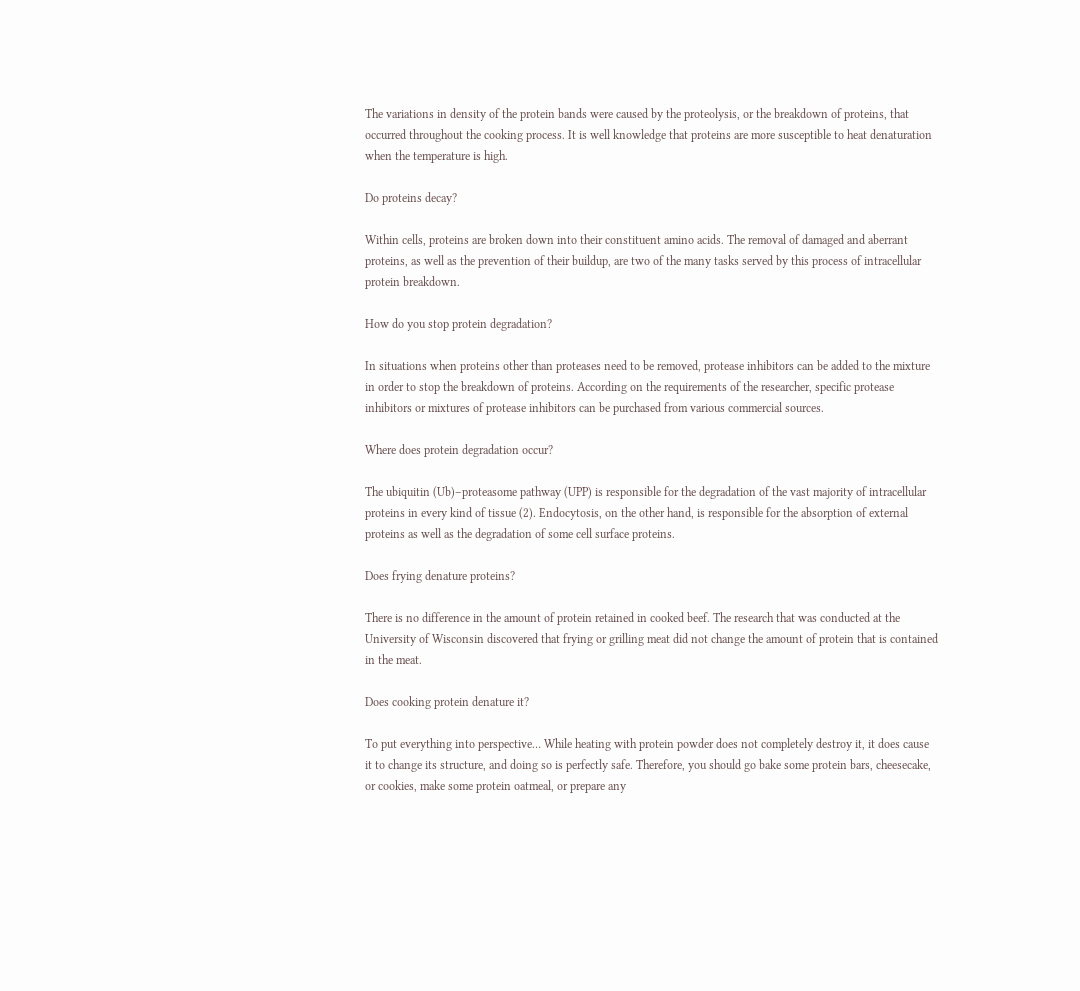The variations in density of the protein bands were caused by the proteolysis, or the breakdown of proteins, that occurred throughout the cooking process. It is well knowledge that proteins are more susceptible to heat denaturation when the temperature is high.

Do proteins decay?

Within cells, proteins are broken down into their constituent amino acids. The removal of damaged and aberrant proteins, as well as the prevention of their buildup, are two of the many tasks served by this process of intracellular protein breakdown.

How do you stop protein degradation?

In situations when proteins other than proteases need to be removed, protease inhibitors can be added to the mixture in order to stop the breakdown of proteins. According on the requirements of the researcher, specific protease inhibitors or mixtures of protease inhibitors can be purchased from various commercial sources.

Where does protein degradation occur?

The ubiquitin (Ub)–proteasome pathway (UPP) is responsible for the degradation of the vast majority of intracellular proteins in every kind of tissue (2). Endocytosis, on the other hand, is responsible for the absorption of external proteins as well as the degradation of some cell surface proteins.

Does frying denature proteins?

There is no difference in the amount of protein retained in cooked beef. The research that was conducted at the University of Wisconsin discovered that frying or grilling meat did not change the amount of protein that is contained in the meat.

Does cooking protein denature it?

To put everything into perspective… While heating with protein powder does not completely destroy it, it does cause it to change its structure, and doing so is perfectly safe. Therefore, you should go bake some protein bars, cheesecake, or cookies, make some protein oatmeal, or prepare any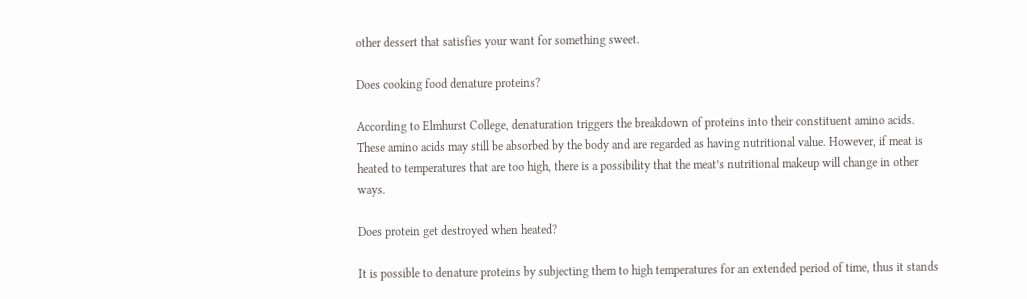other dessert that satisfies your want for something sweet.

Does cooking food denature proteins?

According to Elmhurst College, denaturation triggers the breakdown of proteins into their constituent amino acids. These amino acids may still be absorbed by the body and are regarded as having nutritional value. However, if meat is heated to temperatures that are too high, there is a possibility that the meat’s nutritional makeup will change in other ways.

Does protein get destroyed when heated?

It is possible to denature proteins by subjecting them to high temperatures for an extended period of time, thus it stands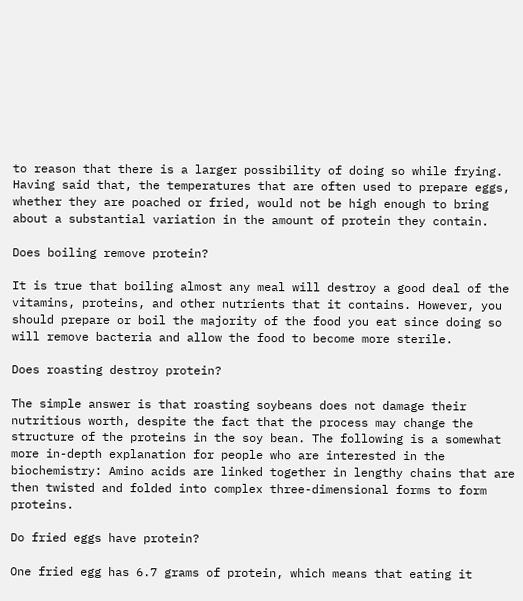to reason that there is a larger possibility of doing so while frying. Having said that, the temperatures that are often used to prepare eggs, whether they are poached or fried, would not be high enough to bring about a substantial variation in the amount of protein they contain.

Does boiling remove protein?

It is true that boiling almost any meal will destroy a good deal of the vitamins, proteins, and other nutrients that it contains. However, you should prepare or boil the majority of the food you eat since doing so will remove bacteria and allow the food to become more sterile.

Does roasting destroy protein?

The simple answer is that roasting soybeans does not damage their nutritious worth, despite the fact that the process may change the structure of the proteins in the soy bean. The following is a somewhat more in-depth explanation for people who are interested in the biochemistry: Amino acids are linked together in lengthy chains that are then twisted and folded into complex three-dimensional forms to form proteins.

Do fried eggs have protein?

One fried egg has 6.7 grams of protein, which means that eating it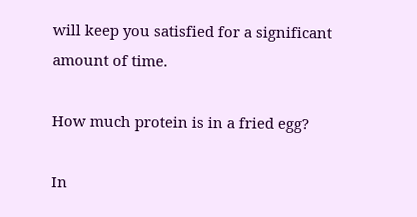will keep you satisfied for a significant amount of time.

How much protein is in a fried egg?

In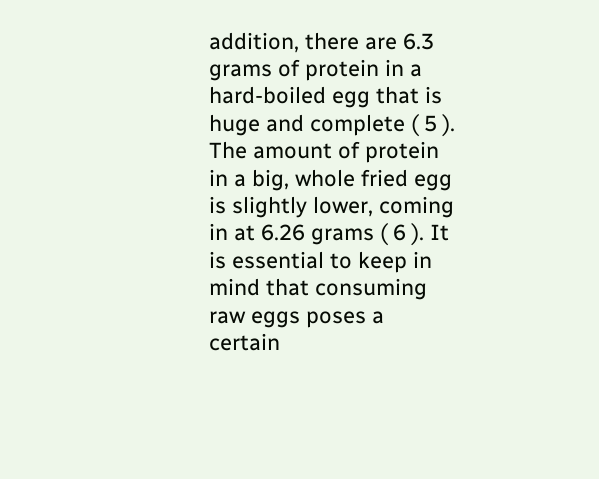addition, there are 6.3 grams of protein in a hard-boiled egg that is huge and complete ( 5 ). The amount of protein in a big, whole fried egg is slightly lower, coming in at 6.26 grams ( 6 ). It is essential to keep in mind that consuming raw eggs poses a certain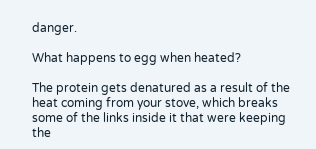danger.

What happens to egg when heated?

The protein gets denatured as a result of the heat coming from your stove, which breaks some of the links inside it that were keeping the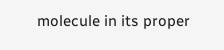molecule in its proper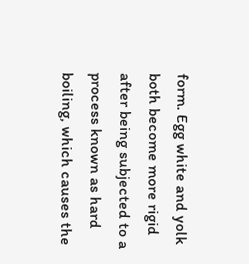form. Egg white and yolk both become more rigid after being subjected to a process known as hard boiling, which causes the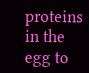proteins in the egg to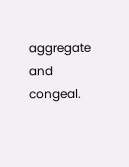aggregate and congeal.